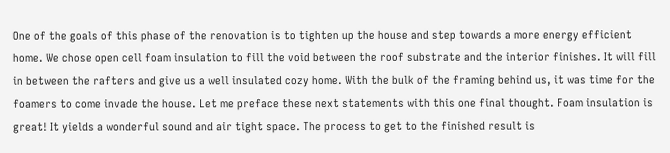One of the goals of this phase of the renovation is to tighten up the house and step towards a more energy efficient home. We chose open cell foam insulation to fill the void between the roof substrate and the interior finishes. It will fill in between the rafters and give us a well insulated cozy home. With the bulk of the framing behind us, it was time for the foamers to come invade the house. Let me preface these next statements with this one final thought. Foam insulation is great! It yields a wonderful sound and air tight space. The process to get to the finished result is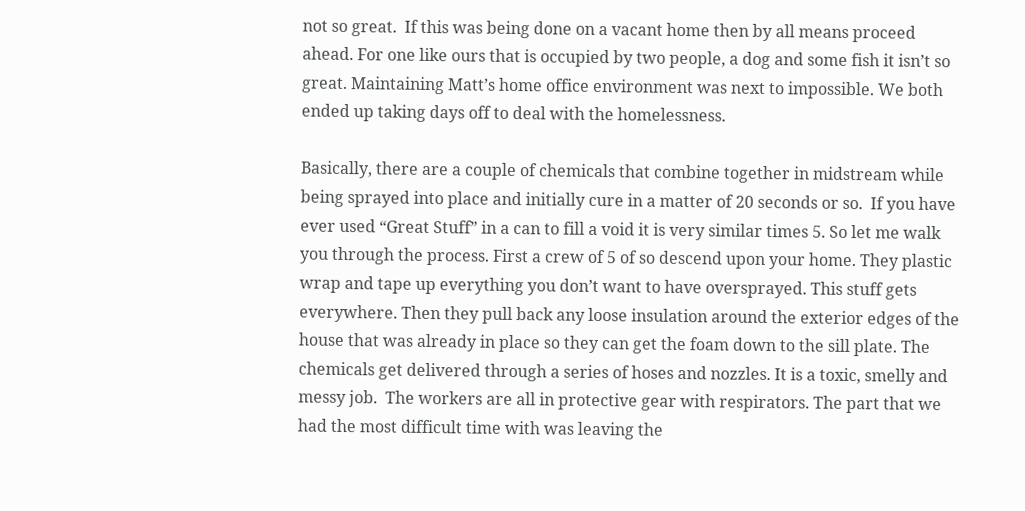not so great.  If this was being done on a vacant home then by all means proceed ahead. For one like ours that is occupied by two people, a dog and some fish it isn’t so great. Maintaining Matt’s home office environment was next to impossible. We both ended up taking days off to deal with the homelessness.

Basically, there are a couple of chemicals that combine together in midstream while being sprayed into place and initially cure in a matter of 20 seconds or so.  If you have ever used “Great Stuff” in a can to fill a void it is very similar times 5. So let me walk you through the process. First a crew of 5 of so descend upon your home. They plastic wrap and tape up everything you don’t want to have oversprayed. This stuff gets everywhere. Then they pull back any loose insulation around the exterior edges of the house that was already in place so they can get the foam down to the sill plate. The chemicals get delivered through a series of hoses and nozzles. It is a toxic, smelly and messy job.  The workers are all in protective gear with respirators. The part that we had the most difficult time with was leaving the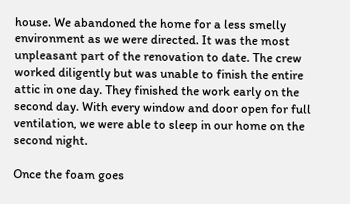house. We abandoned the home for a less smelly environment as we were directed. It was the most unpleasant part of the renovation to date. The crew worked diligently but was unable to finish the entire attic in one day. They finished the work early on the second day. With every window and door open for full ventilation, we were able to sleep in our home on the second night.

Once the foam goes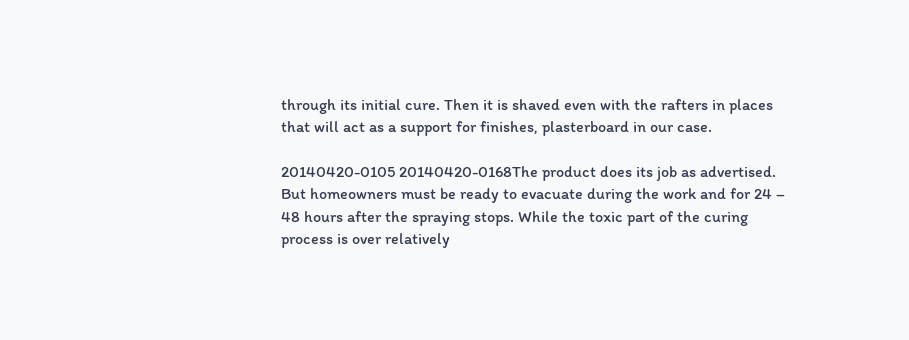through its initial cure. Then it is shaved even with the rafters in places that will act as a support for finishes, plasterboard in our case.

20140420-0105 20140420-0168The product does its job as advertised. But homeowners must be ready to evacuate during the work and for 24 – 48 hours after the spraying stops. While the toxic part of the curing process is over relatively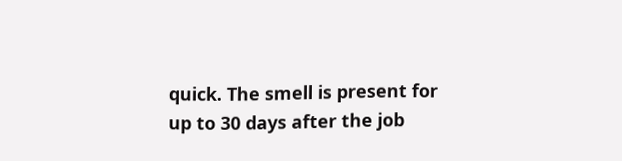quick. The smell is present for up to 30 days after the job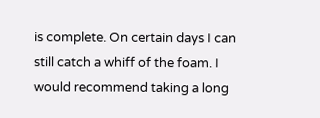is complete. On certain days I can still catch a whiff of the foam. I would recommend taking a long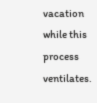vacation while this process ventilates.